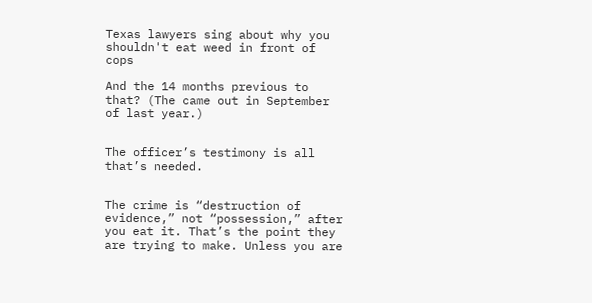Texas lawyers sing about why you shouldn't eat weed in front of cops

And the 14 months previous to that? (The came out in September of last year.)


The officer’s testimony is all that’s needed.


The crime is “destruction of evidence,” not “possession,” after you eat it. That’s the point they are trying to make. Unless you are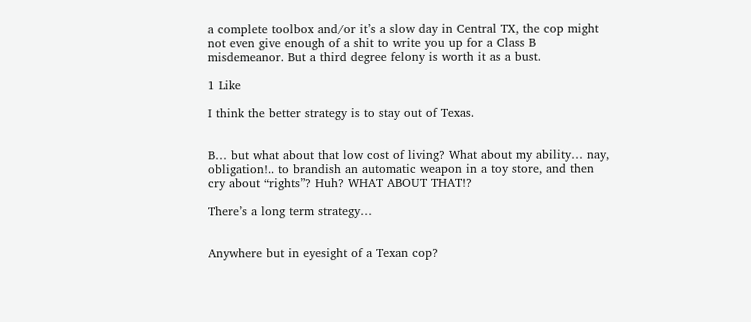a complete toolbox and/or it’s a slow day in Central TX, the cop might not even give enough of a shit to write you up for a Class B misdemeanor. But a third degree felony is worth it as a bust.

1 Like

I think the better strategy is to stay out of Texas.


B… but what about that low cost of living? What about my ability… nay, obligation!.. to brandish an automatic weapon in a toy store, and then cry about “rights”? Huh? WHAT ABOUT THAT!?

There’s a long term strategy…


Anywhere but in eyesight of a Texan cop?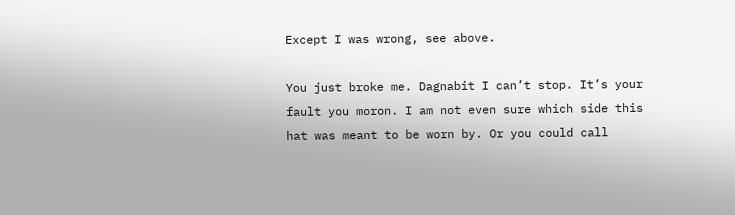Except I was wrong, see above.

You just broke me. Dagnabit I can’t stop. It’s your fault you moron. I am not even sure which side this hat was meant to be worn by. Or you could call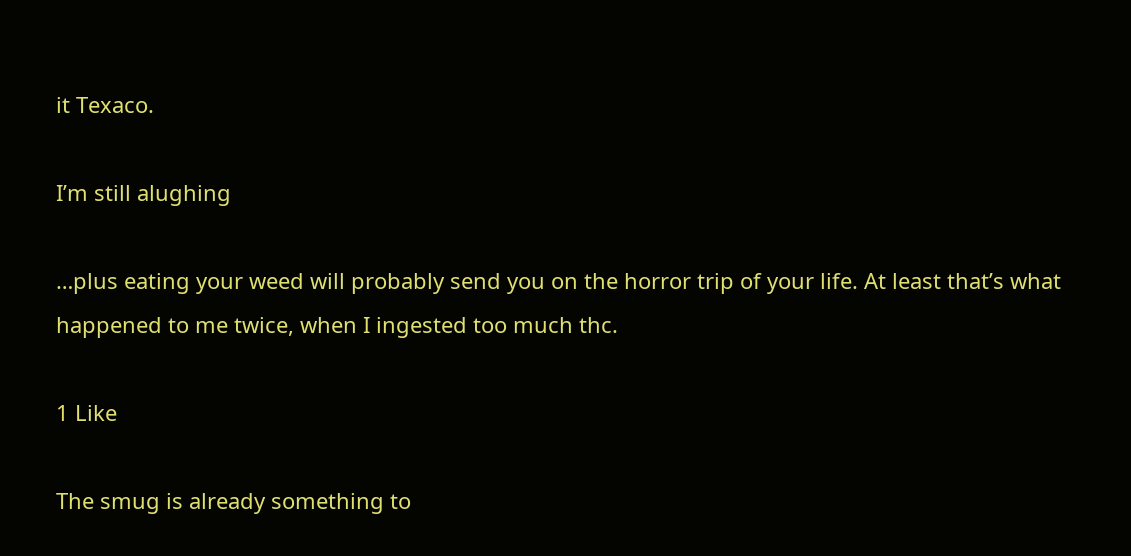it Texaco.

I’m still alughing

…plus eating your weed will probably send you on the horror trip of your life. At least that’s what happened to me twice, when I ingested too much thc.

1 Like

The smug is already something to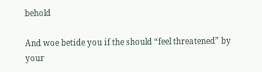behold

And woe betide you if the should “feel threatened” by your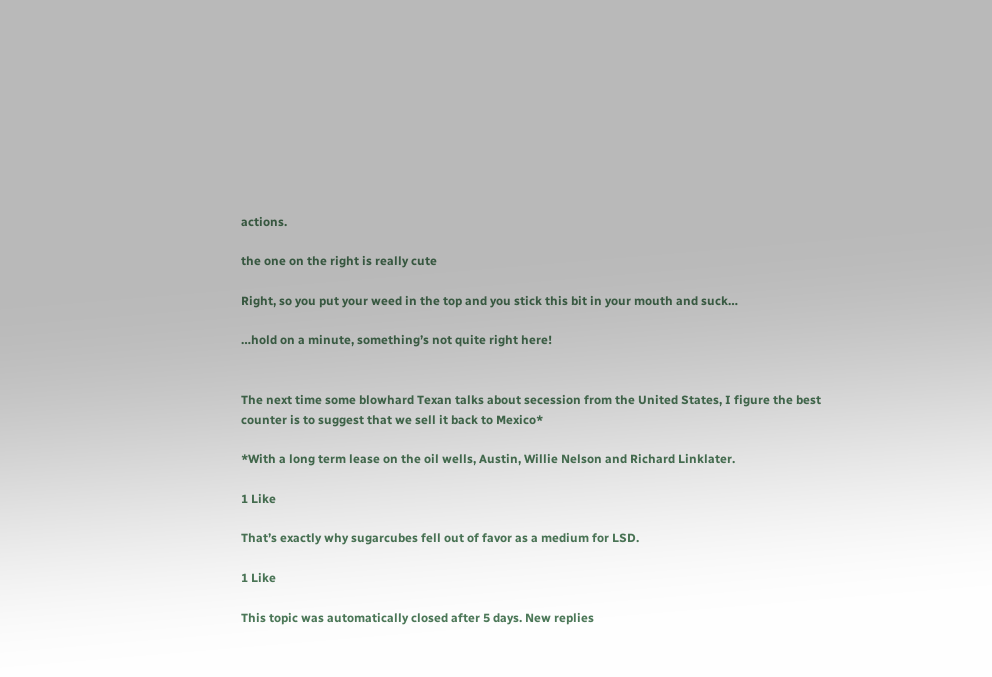actions.

the one on the right is really cute

Right, so you put your weed in the top and you stick this bit in your mouth and suck…

…hold on a minute, something’s not quite right here!


The next time some blowhard Texan talks about secession from the United States, I figure the best counter is to suggest that we sell it back to Mexico*

*With a long term lease on the oil wells, Austin, Willie Nelson and Richard Linklater.

1 Like

That’s exactly why sugarcubes fell out of favor as a medium for LSD.

1 Like

This topic was automatically closed after 5 days. New replies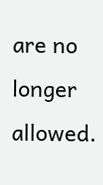are no longer allowed.